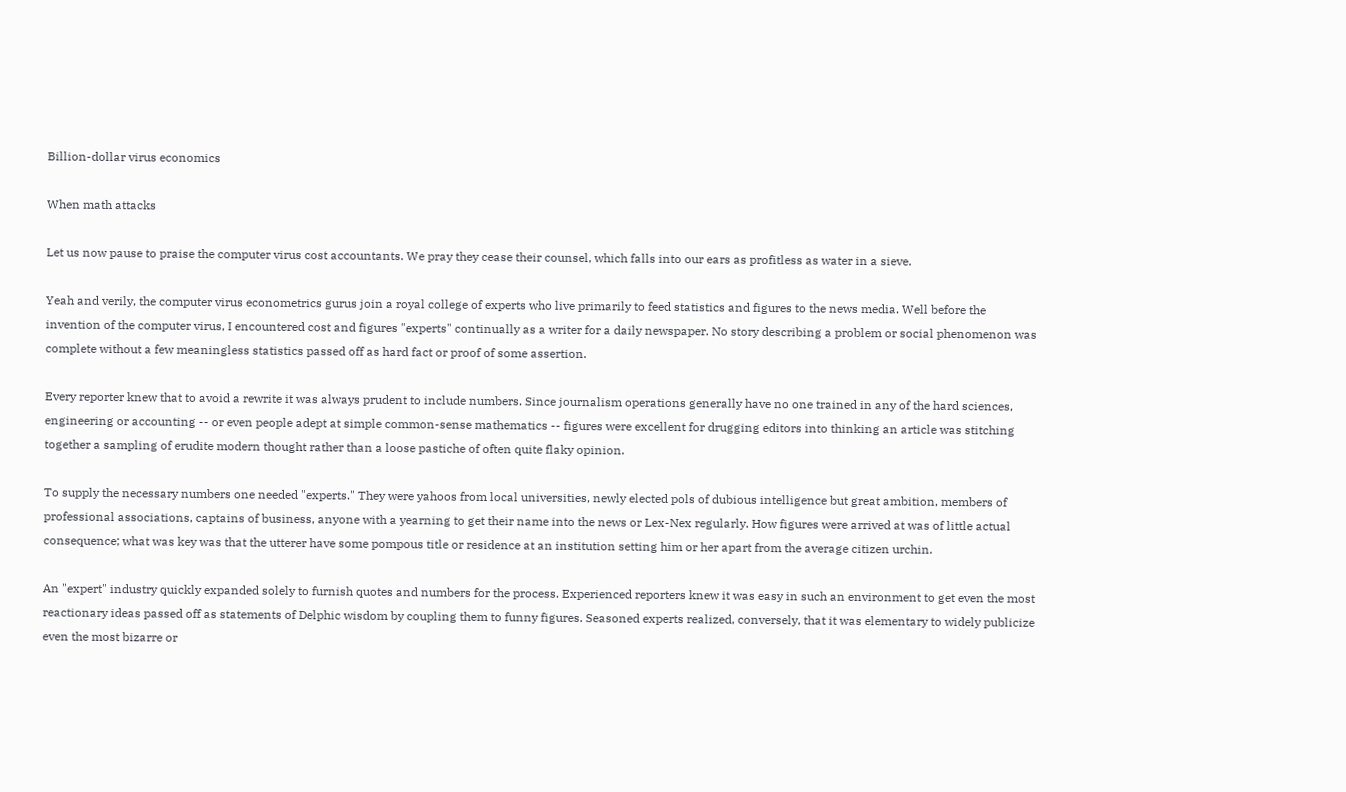Billion-dollar virus economics

When math attacks

Let us now pause to praise the computer virus cost accountants. We pray they cease their counsel, which falls into our ears as profitless as water in a sieve.

Yeah and verily, the computer virus econometrics gurus join a royal college of experts who live primarily to feed statistics and figures to the news media. Well before the invention of the computer virus, I encountered cost and figures "experts" continually as a writer for a daily newspaper. No story describing a problem or social phenomenon was complete without a few meaningless statistics passed off as hard fact or proof of some assertion.

Every reporter knew that to avoid a rewrite it was always prudent to include numbers. Since journalism operations generally have no one trained in any of the hard sciences, engineering or accounting -- or even people adept at simple common-sense mathematics -- figures were excellent for drugging editors into thinking an article was stitching together a sampling of erudite modern thought rather than a loose pastiche of often quite flaky opinion.

To supply the necessary numbers one needed "experts." They were yahoos from local universities, newly elected pols of dubious intelligence but great ambition, members of professional associations, captains of business, anyone with a yearning to get their name into the news or Lex-Nex regularly. How figures were arrived at was of little actual consequence; what was key was that the utterer have some pompous title or residence at an institution setting him or her apart from the average citizen urchin.

An "expert" industry quickly expanded solely to furnish quotes and numbers for the process. Experienced reporters knew it was easy in such an environment to get even the most reactionary ideas passed off as statements of Delphic wisdom by coupling them to funny figures. Seasoned experts realized, conversely, that it was elementary to widely publicize even the most bizarre or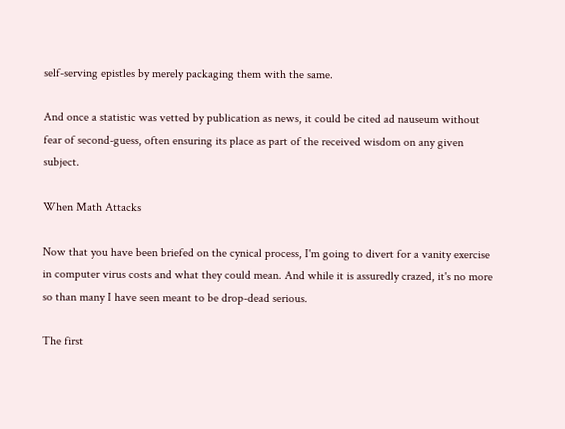self-serving epistles by merely packaging them with the same.

And once a statistic was vetted by publication as news, it could be cited ad nauseum without fear of second-guess, often ensuring its place as part of the received wisdom on any given subject.

When Math Attacks

Now that you have been briefed on the cynical process, I'm going to divert for a vanity exercise in computer virus costs and what they could mean. And while it is assuredly crazed, it's no more so than many I have seen meant to be drop-dead serious.

The first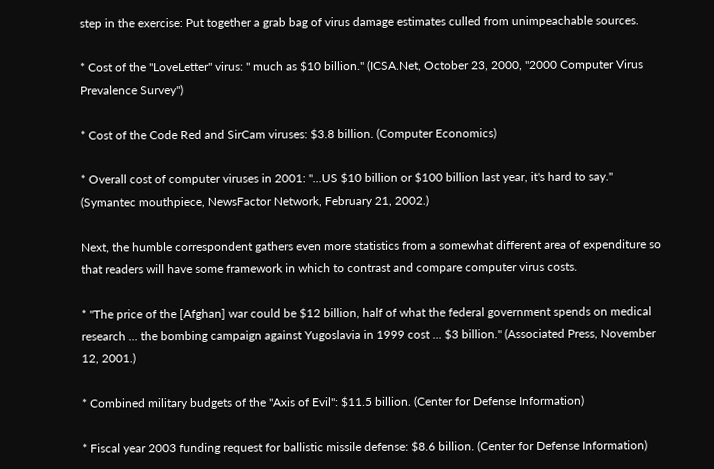step in the exercise: Put together a grab bag of virus damage estimates culled from unimpeachable sources.

* Cost of the "LoveLetter" virus: " much as $10 billion." (ICSA.Net, October 23, 2000, "2000 Computer Virus Prevalence Survey")

* Cost of the Code Red and SirCam viruses: $3.8 billion. (Computer Economics)

* Overall cost of computer viruses in 2001: "...US $10 billion or $100 billion last year, it's hard to say." (Symantec mouthpiece, NewsFactor Network, February 21, 2002.)

Next, the humble correspondent gathers even more statistics from a somewhat different area of expenditure so that readers will have some framework in which to contrast and compare computer virus costs.

* "The price of the [Afghan] war could be $12 billion, half of what the federal government spends on medical research ... the bombing campaign against Yugoslavia in 1999 cost ... $3 billion." (Associated Press, November 12, 2001.)

* Combined military budgets of the "Axis of Evil": $11.5 billion. (Center for Defense Information)

* Fiscal year 2003 funding request for ballistic missile defense: $8.6 billion. (Center for Defense Information)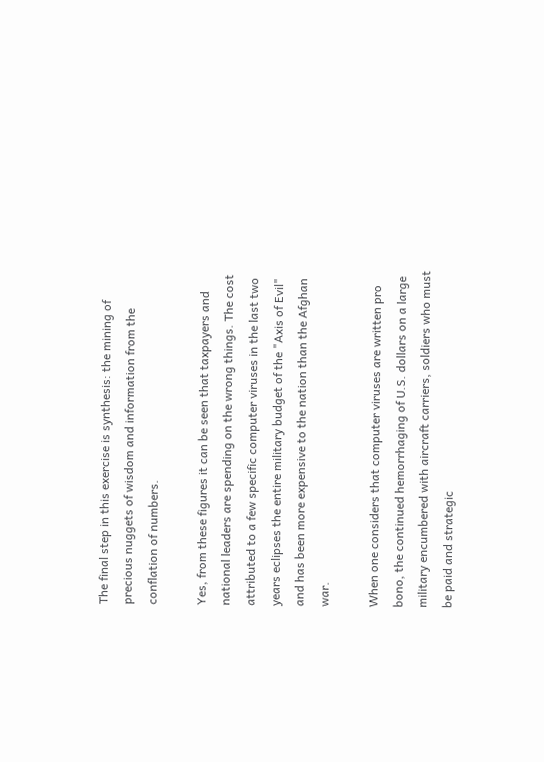The final step in this exercise is synthesis: the mining of precious nuggets of wisdom and information from the conflation of numbers.

Yes, from these figures it can be seen that taxpayers and national leaders are spending on the wrong things. The cost attributed to a few specific computer viruses in the last two years eclipses the entire military budget of the "Axis of Evil" and has been more expensive to the nation than the Afghan war.

When one considers that computer viruses are written pro bono, the continued hemorrhaging of U.S. dollars on a large military encumbered with aircraft carriers, soldiers who must be paid and strategic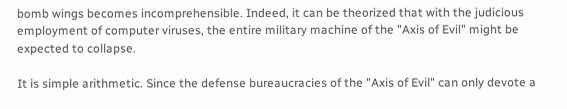bomb wings becomes incomprehensible. Indeed, it can be theorized that with the judicious employment of computer viruses, the entire military machine of the "Axis of Evil" might be expected to collapse.

It is simple arithmetic. Since the defense bureaucracies of the "Axis of Evil" can only devote a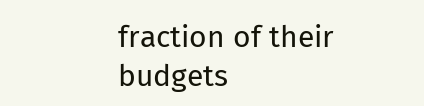fraction of their budgets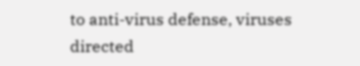to anti-virus defense, viruses directed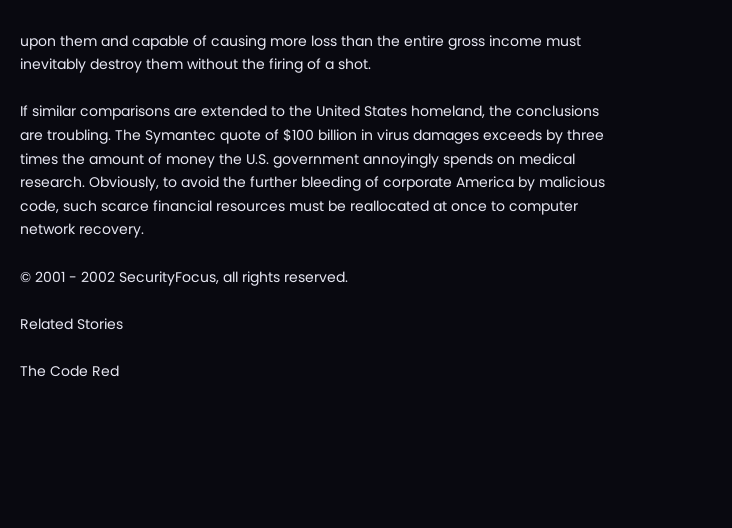upon them and capable of causing more loss than the entire gross income must inevitably destroy them without the firing of a shot.

If similar comparisons are extended to the United States homeland, the conclusions are troubling. The Symantec quote of $100 billion in virus damages exceeds by three times the amount of money the U.S. government annoyingly spends on medical research. Obviously, to avoid the further bleeding of corporate America by malicious code, such scarce financial resources must be reallocated at once to computer network recovery.

© 2001 - 2002 SecurityFocus, all rights reserved.

Related Stories

The Code Red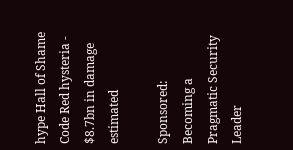hype Hall of Shame
Code Red hysteria - $8.7bn in damage estimated

Sponsored: Becoming a Pragmatic Security Leader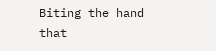Biting the hand that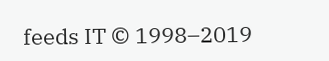feeds IT © 1998–2019